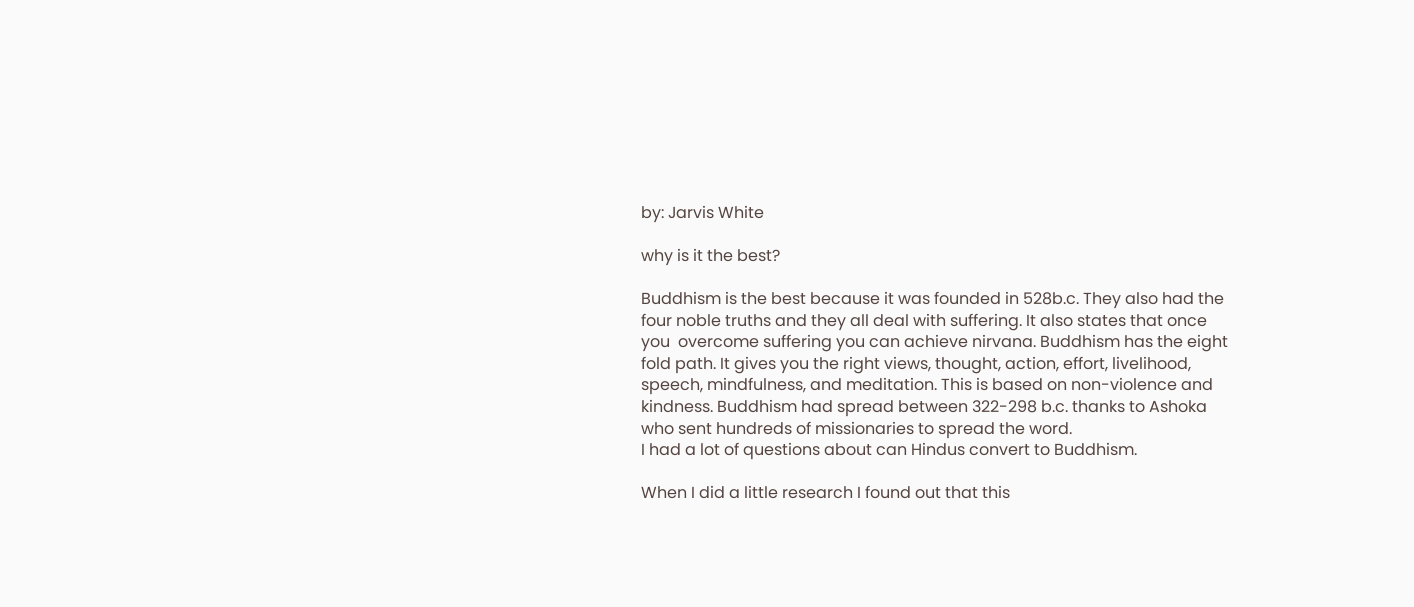by: Jarvis White

why is it the best?

Buddhism is the best because it was founded in 528b.c. They also had the four noble truths and they all deal with suffering. It also states that once you  overcome suffering you can achieve nirvana. Buddhism has the eight fold path. It gives you the right views, thought, action, effort, livelihood, speech, mindfulness, and meditation. This is based on non-violence and kindness. Buddhism had spread between 322-298 b.c. thanks to Ashoka who sent hundreds of missionaries to spread the word.
I had a lot of questions about can Hindus convert to Buddhism.

When I did a little research I found out that this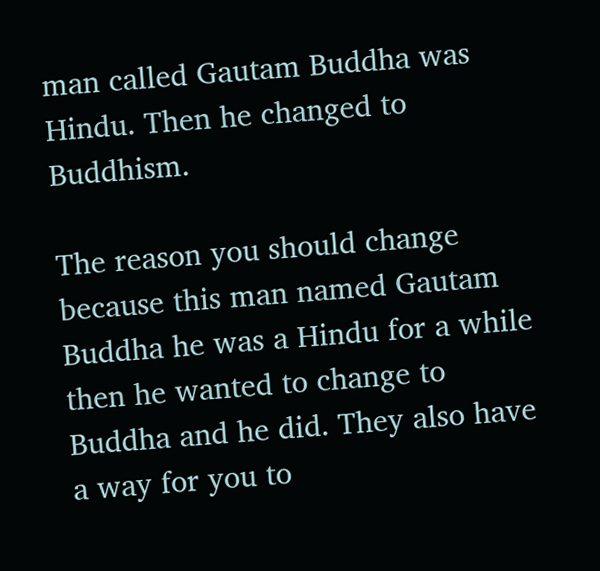man called Gautam Buddha was Hindu. Then he changed to Buddhism.

The reason you should change because this man named Gautam Buddha he was a Hindu for a while then he wanted to change to Buddha and he did. They also have a way for you to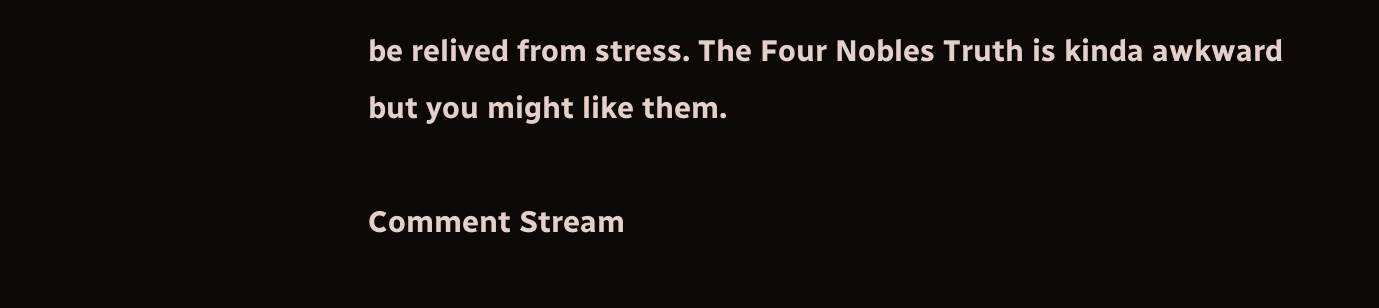be relived from stress. The Four Nobles Truth is kinda awkward but you might like them.

Comment Stream